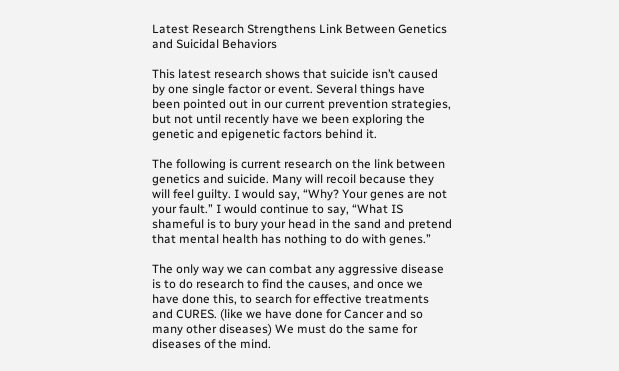Latest Research Strengthens Link Between Genetics and Suicidal Behaviors

This latest research shows that suicide isn’t caused by one single factor or event. Several things have been pointed out in our current prevention strategies, but not until recently have we been exploring the genetic and epigenetic factors behind it.

The following is current research on the link between genetics and suicide. Many will recoil because they will feel guilty. I would say, “Why? Your genes are not your fault.” I would continue to say, “What IS shameful is to bury your head in the sand and pretend that mental health has nothing to do with genes.”

The only way we can combat any aggressive disease is to do research to find the causes, and once we have done this, to search for effective treatments and CURES. (like we have done for Cancer and so many other diseases) We must do the same for diseases of the mind.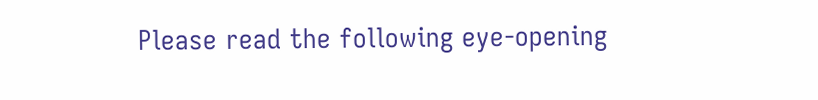Please read the following eye-opening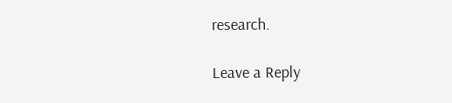research.

Leave a Reply